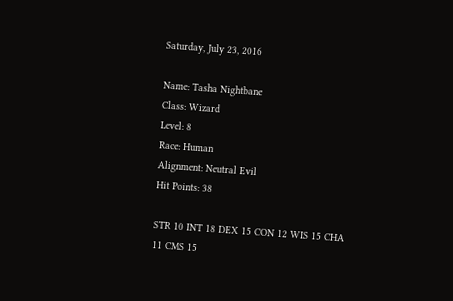Saturday, July 23, 2016

Name: Tasha Nightbane
Class: Wizard
Level: 8
Race: Human
Alignment: Neutral Evil
Hit Points: 38

STR 10 INT 18 DEX 15 CON 12 WIS 15 CHA 11 CMS 15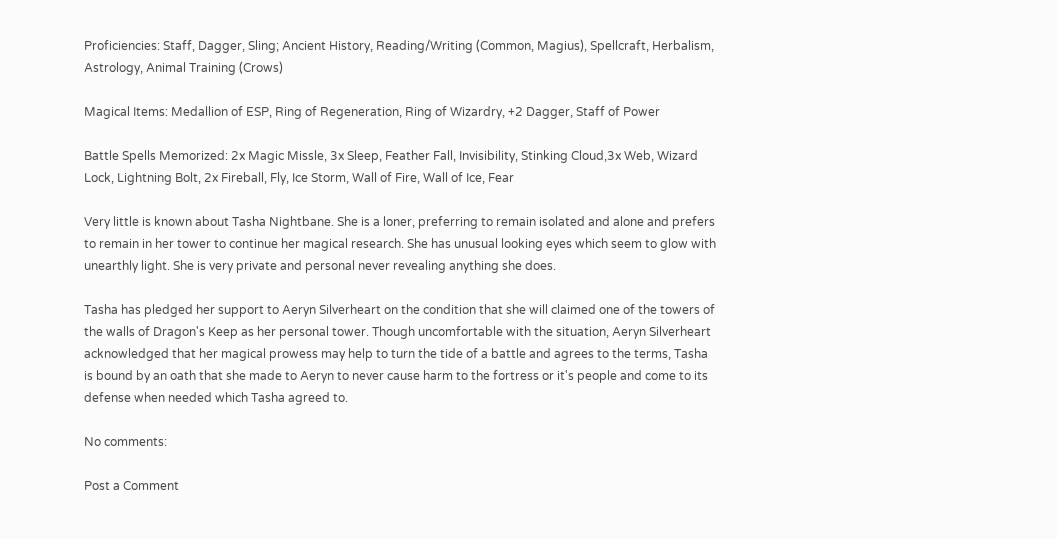Proficiencies: Staff, Dagger, Sling; Ancient History, Reading/Writing (Common, Magius), Spellcraft, Herbalism, Astrology, Animal Training (Crows)

Magical Items: Medallion of ESP, Ring of Regeneration, Ring of Wizardry, +2 Dagger, Staff of Power

Battle Spells Memorized: 2x Magic Missle, 3x Sleep, Feather Fall, Invisibility, Stinking Cloud,3x Web, Wizard Lock, Lightning Bolt, 2x Fireball, Fly, Ice Storm, Wall of Fire, Wall of Ice, Fear

Very little is known about Tasha Nightbane. She is a loner, preferring to remain isolated and alone and prefers to remain in her tower to continue her magical research. She has unusual looking eyes which seem to glow with unearthly light. She is very private and personal never revealing anything she does.

Tasha has pledged her support to Aeryn Silverheart on the condition that she will claimed one of the towers of the walls of Dragon's Keep as her personal tower. Though uncomfortable with the situation, Aeryn Silverheart acknowledged that her magical prowess may help to turn the tide of a battle and agrees to the terms, Tasha is bound by an oath that she made to Aeryn to never cause harm to the fortress or it's people and come to its defense when needed which Tasha agreed to.

No comments:

Post a Comment